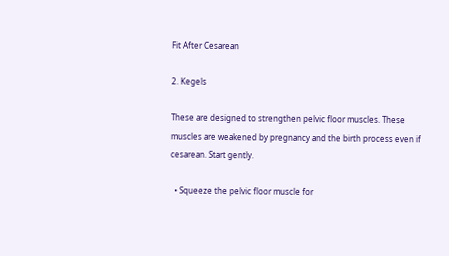Fit After Cesarean

2. Kegels

These are designed to strengthen pelvic floor muscles. These muscles are weakened by pregnancy and the birth process even if cesarean. Start gently.

  • Squeeze the pelvic floor muscle for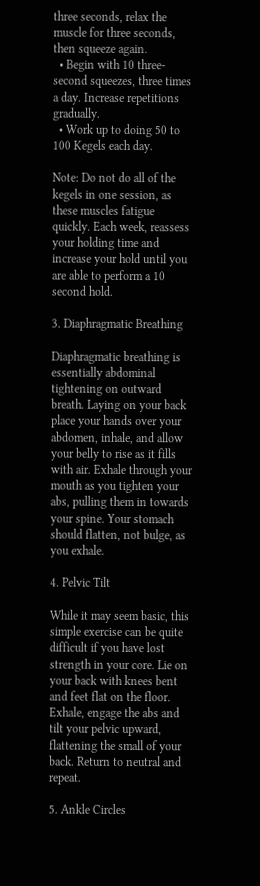three seconds, relax the muscle for three seconds, then squeeze again.
  • Begin with 10 three-second squeezes, three times a day. Increase repetitions gradually.
  • Work up to doing 50 to 100 Kegels each day.

Note: Do not do all of the kegels in one session, as these muscles fatigue quickly. Each week, reassess your holding time and increase your hold until you are able to perform a 10 second hold.

3. Diaphragmatic Breathing

Diaphragmatic breathing is essentially abdominal tightening on outward breath. Laying on your back place your hands over your abdomen, inhale, and allow your belly to rise as it fills with air. Exhale through your mouth as you tighten your abs, pulling them in towards your spine. Your stomach should flatten, not bulge, as you exhale.

4. Pelvic Tilt

While it may seem basic, this simple exercise can be quite difficult if you have lost strength in your core. Lie on your back with knees bent and feet flat on the floor. Exhale, engage the abs and tilt your pelvic upward, flattening the small of your back. Return to neutral and repeat.

5. Ankle Circles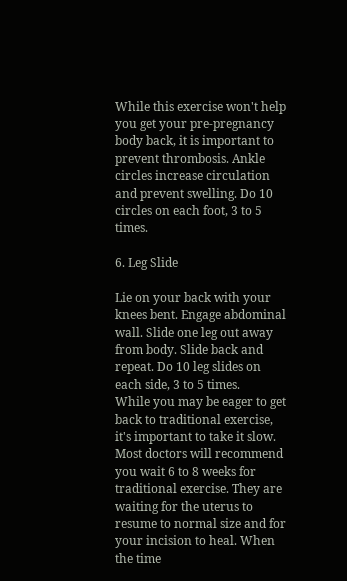While this exercise won't help you get your pre-pregnancy body back, it is important to prevent thrombosis. Ankle circles increase circulation and prevent swelling. Do 10 circles on each foot, 3 to 5 times.

6. Leg Slide

Lie on your back with your knees bent. Engage abdominal wall. Slide one leg out away from body. Slide back and repeat. Do 10 leg slides on each side, 3 to 5 times.
While you may be eager to get back to traditional exercise, it's important to take it slow. Most doctors will recommend you wait 6 to 8 weeks for traditional exercise. They are waiting for the uterus to resume to normal size and for your incision to heal. When the time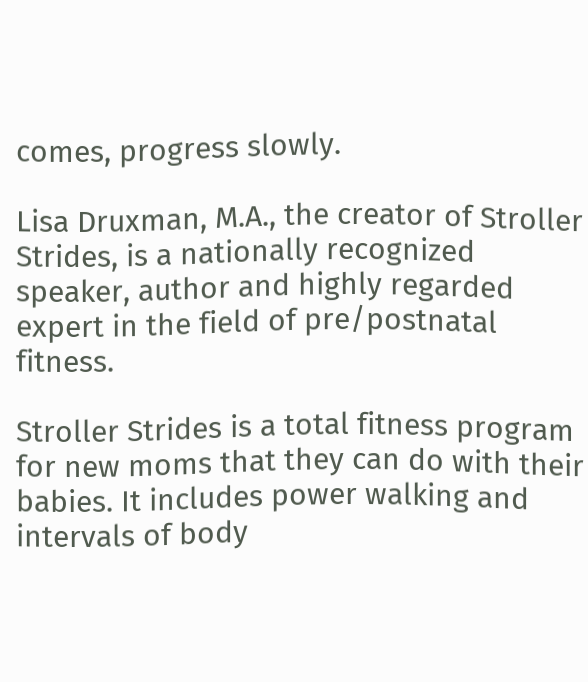comes, progress slowly.

Lisa Druxman, M.A., the creator of Stroller Strides, is a nationally recognized speaker, author and highly regarded expert in the field of pre/postnatal fitness.

Stroller Strides is a total fitness program for new moms that they can do with their babies. It includes power walking and intervals of body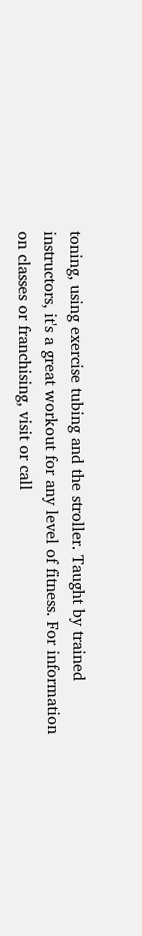toning, using exercise tubing and the stroller. Taught by trained instructors, it's a great workout for any level of fitness. For information on classes or franchising, visit or call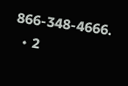866-348-4666.
  • 2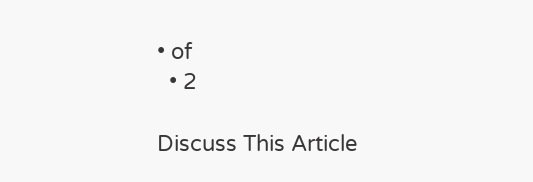• of
  • 2

Discuss This Article